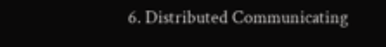6. Distributed Communicating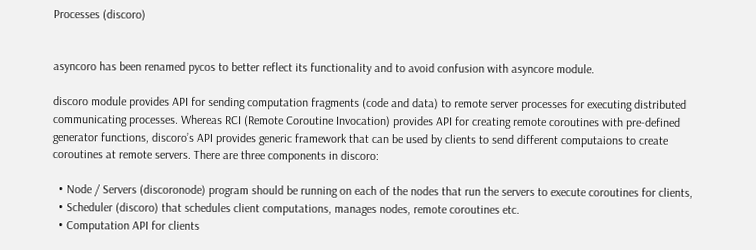Processes (discoro)


asyncoro has been renamed pycos to better reflect its functionality and to avoid confusion with asyncore module.

discoro module provides API for sending computation fragments (code and data) to remote server processes for executing distributed communicating processes. Whereas RCI (Remote Coroutine Invocation) provides API for creating remote coroutines with pre-defined generator functions, discoro’s API provides generic framework that can be used by clients to send different computaions to create coroutines at remote servers. There are three components in discoro:

  • Node / Servers (discoronode) program should be running on each of the nodes that run the servers to execute coroutines for clients,
  • Scheduler (discoro) that schedules client computations, manages nodes, remote coroutines etc.
  • Computation API for clients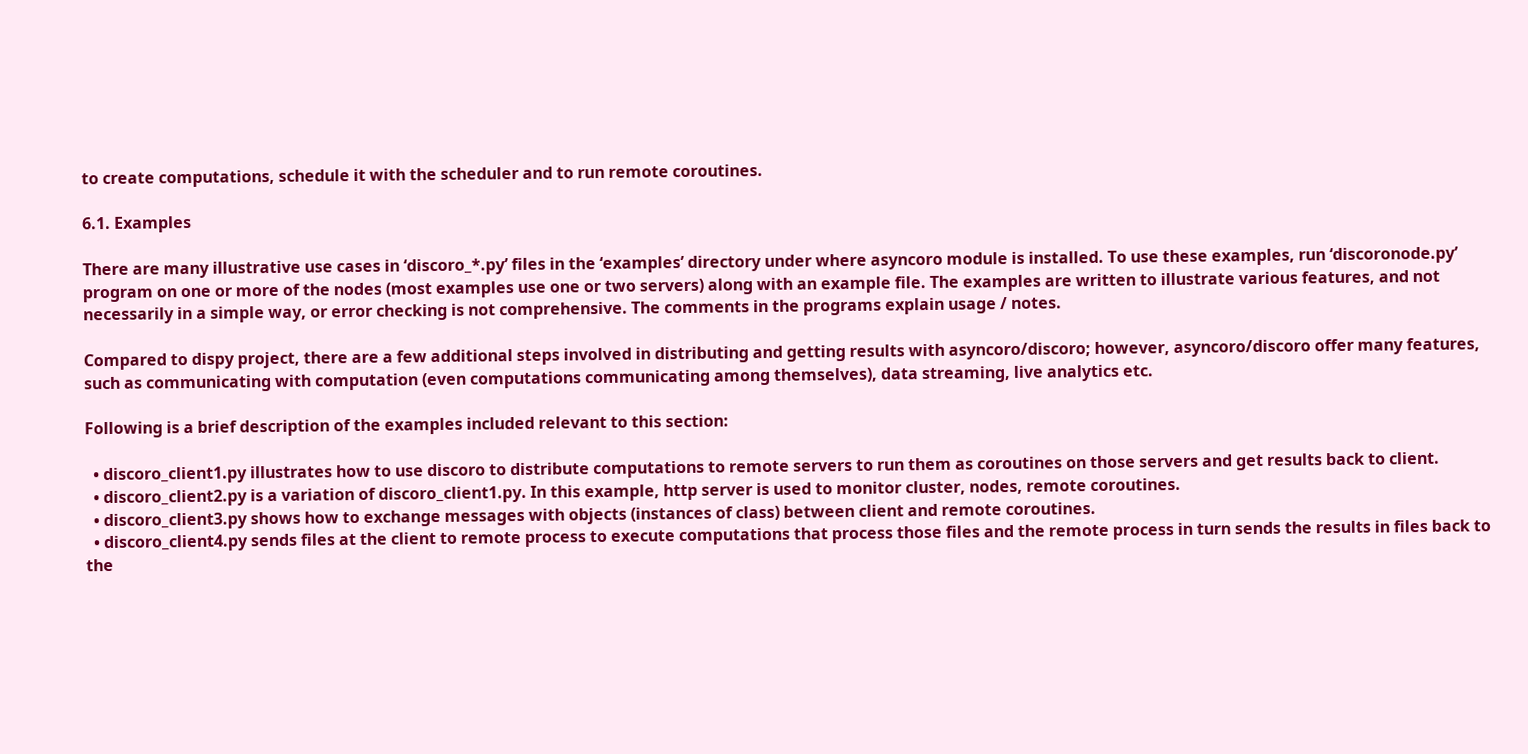to create computations, schedule it with the scheduler and to run remote coroutines.

6.1. Examples

There are many illustrative use cases in ‘discoro_*.py’ files in the ‘examples’ directory under where asyncoro module is installed. To use these examples, run ‘discoronode.py’ program on one or more of the nodes (most examples use one or two servers) along with an example file. The examples are written to illustrate various features, and not necessarily in a simple way, or error checking is not comprehensive. The comments in the programs explain usage / notes.

Compared to dispy project, there are a few additional steps involved in distributing and getting results with asyncoro/discoro; however, asyncoro/discoro offer many features, such as communicating with computation (even computations communicating among themselves), data streaming, live analytics etc.

Following is a brief description of the examples included relevant to this section:

  • discoro_client1.py illustrates how to use discoro to distribute computations to remote servers to run them as coroutines on those servers and get results back to client.
  • discoro_client2.py is a variation of discoro_client1.py. In this example, http server is used to monitor cluster, nodes, remote coroutines.
  • discoro_client3.py shows how to exchange messages with objects (instances of class) between client and remote coroutines.
  • discoro_client4.py sends files at the client to remote process to execute computations that process those files and the remote process in turn sends the results in files back to the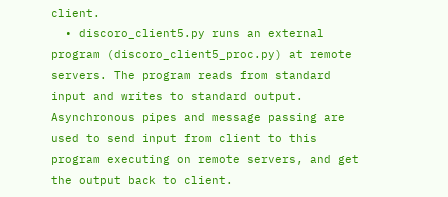client.
  • discoro_client5.py runs an external program (discoro_client5_proc.py) at remote servers. The program reads from standard input and writes to standard output. Asynchronous pipes and message passing are used to send input from client to this program executing on remote servers, and get the output back to client.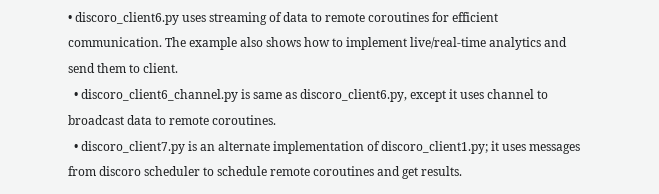• discoro_client6.py uses streaming of data to remote coroutines for efficient communication. The example also shows how to implement live/real-time analytics and send them to client.
  • discoro_client6_channel.py is same as discoro_client6.py, except it uses channel to broadcast data to remote coroutines.
  • discoro_client7.py is an alternate implementation of discoro_client1.py; it uses messages from discoro scheduler to schedule remote coroutines and get results.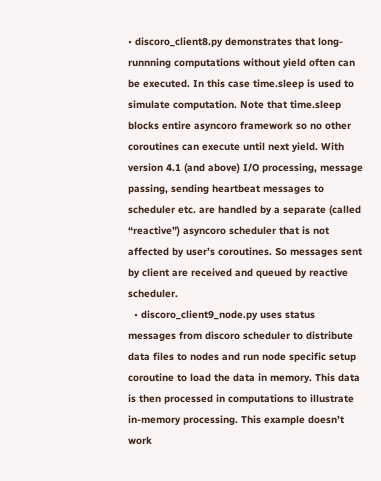• discoro_client8.py demonstrates that long-runnning computations without yield often can be executed. In this case time.sleep is used to simulate computation. Note that time.sleep blocks entire asyncoro framework so no other coroutines can execute until next yield. With version 4.1 (and above) I/O processing, message passing, sending heartbeat messages to scheduler etc. are handled by a separate (called “reactive”) asyncoro scheduler that is not affected by user’s coroutines. So messages sent by client are received and queued by reactive scheduler.
  • discoro_client9_node.py uses status messages from discoro scheduler to distribute data files to nodes and run node specific setup coroutine to load the data in memory. This data is then processed in computations to illustrate in-memory processing. This example doesn’t work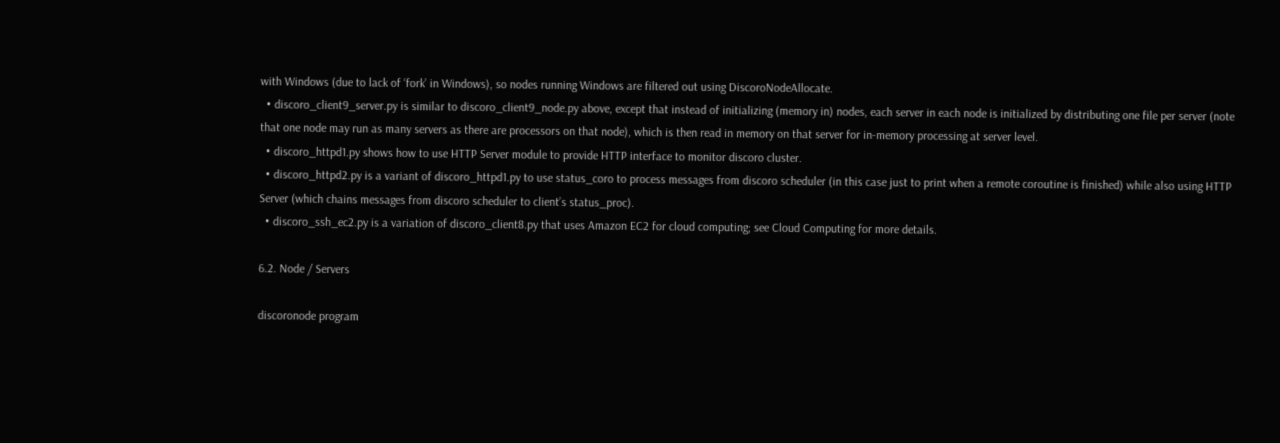with Windows (due to lack of ‘fork’ in Windows), so nodes running Windows are filtered out using DiscoroNodeAllocate.
  • discoro_client9_server.py is similar to discoro_client9_node.py above, except that instead of initializing (memory in) nodes, each server in each node is initialized by distributing one file per server (note that one node may run as many servers as there are processors on that node), which is then read in memory on that server for in-memory processing at server level.
  • discoro_httpd1.py shows how to use HTTP Server module to provide HTTP interface to monitor discoro cluster.
  • discoro_httpd2.py is a variant of discoro_httpd1.py to use status_coro to process messages from discoro scheduler (in this case just to print when a remote coroutine is finished) while also using HTTP Server (which chains messages from discoro scheduler to client’s status_proc).
  • discoro_ssh_ec2.py is a variation of discoro_client8.py that uses Amazon EC2 for cloud computing; see Cloud Computing for more details.

6.2. Node / Servers

discoronode program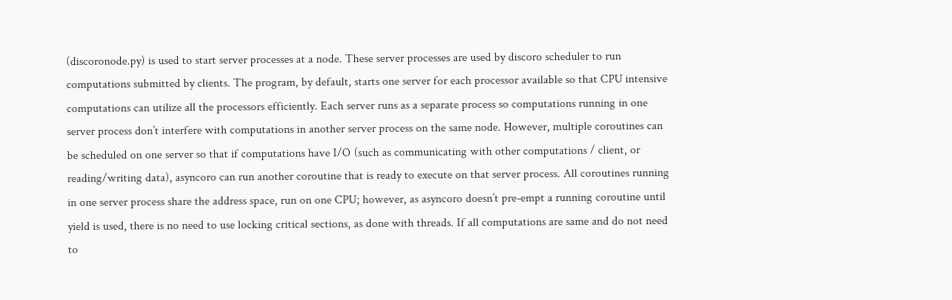(discoronode.py) is used to start server processes at a node. These server processes are used by discoro scheduler to run computations submitted by clients. The program, by default, starts one server for each processor available so that CPU intensive computations can utilize all the processors efficiently. Each server runs as a separate process so computations running in one server process don’t interfere with computations in another server process on the same node. However, multiple coroutines can be scheduled on one server so that if computations have I/O (such as communicating with other computations / client, or reading/writing data), asyncoro can run another coroutine that is ready to execute on that server process. All coroutines running in one server process share the address space, run on one CPU; however, as asyncoro doesn’t pre-empt a running coroutine until yield is used, there is no need to use locking critical sections, as done with threads. If all computations are same and do not need to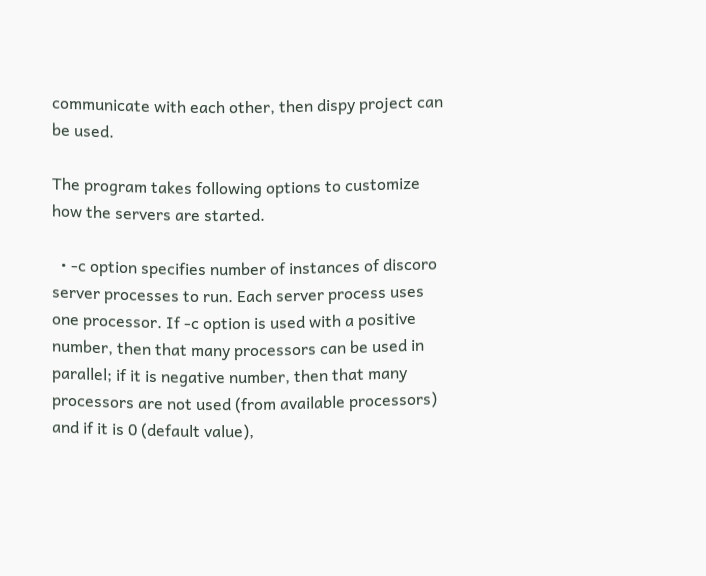communicate with each other, then dispy project can be used.

The program takes following options to customize how the servers are started.

  • -c option specifies number of instances of discoro server processes to run. Each server process uses one processor. If -c option is used with a positive number, then that many processors can be used in parallel; if it is negative number, then that many processors are not used (from available processors) and if it is 0 (default value),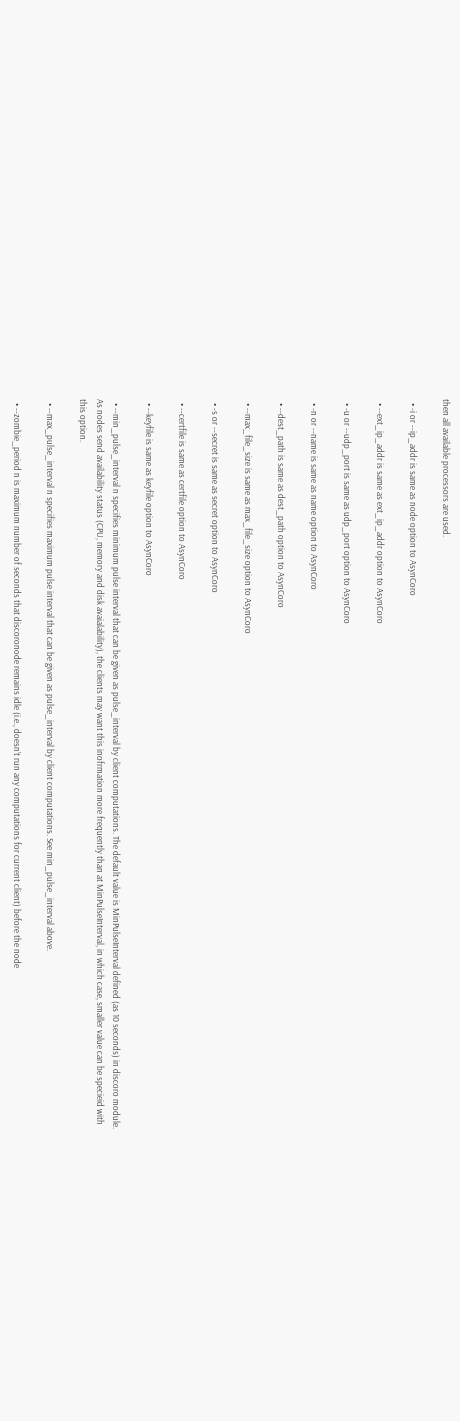then all available processors are used.

  • -i or --ip_addr is same as node option to AsynCoro

  • --ext_ip_addr is same as ext_ip_addr option to AsynCoro

  • -u or --udp_port is same as udp_port option to AsynCoro

  • -n or --name is same as name option to AsynCoro

  • --dest_path is same as dest_path option to AsynCoro

  • --max_file_size is same as max_file_size option to AsynCoro

  • -s or --secret is same as secret option to AsynCoro

  • --certfile is same as certfile option to AsynCoro

  • --keyfile is same as keyfile option to AsynCoro

  • --min_pulse_interval n specifies minimum pulse interval that can be given as pulse_interval by client computations. The default value is MinPulseInterval defined (as 10 seconds) in discoro module. As nodes send availability status (CPU, memory and disk avaialability), the clients may want this inofrmation more frequently than at MinPulseInterval, in which case, smaller value can be specieid with this option.

  • --max_pulse_interval n specifies maximum pulse interval that can be given as pulse_interval by client computations. See min_pulse_interval above.

  • --zombie_period n is maximum number of seconds that discoronode remains idle (i.e., doesn’t run any computations for current client) before the node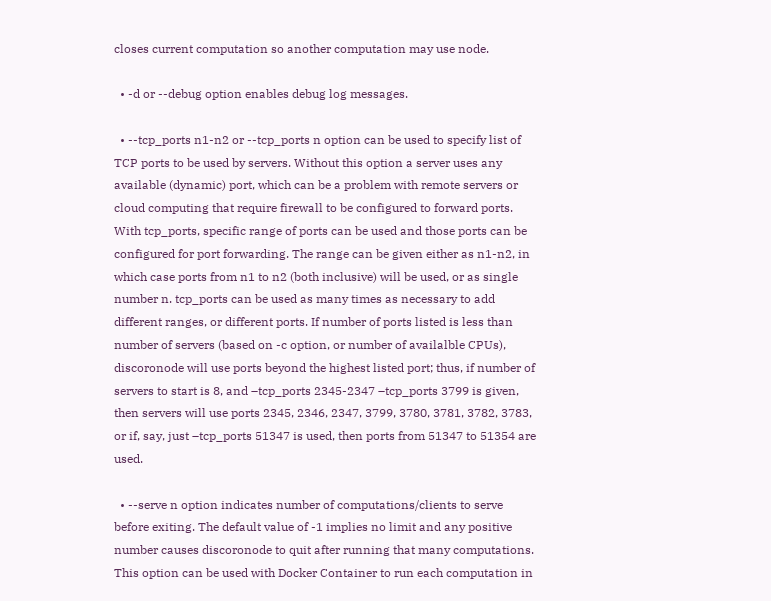closes current computation so another computation may use node.

  • -d or --debug option enables debug log messages.

  • --tcp_ports n1-n2 or --tcp_ports n option can be used to specify list of TCP ports to be used by servers. Without this option a server uses any available (dynamic) port, which can be a problem with remote servers or cloud computing that require firewall to be configured to forward ports. With tcp_ports, specific range of ports can be used and those ports can be configured for port forwarding. The range can be given either as n1-n2, in which case ports from n1 to n2 (both inclusive) will be used, or as single number n. tcp_ports can be used as many times as necessary to add different ranges, or different ports. If number of ports listed is less than number of servers (based on -c option, or number of availalble CPUs), discoronode will use ports beyond the highest listed port; thus, if number of servers to start is 8, and –tcp_ports 2345-2347 –tcp_ports 3799 is given, then servers will use ports 2345, 2346, 2347, 3799, 3780, 3781, 3782, 3783, or if, say, just –tcp_ports 51347 is used, then ports from 51347 to 51354 are used.

  • --serve n option indicates number of computations/clients to serve before exiting. The default value of -1 implies no limit and any positive number causes discoronode to quit after running that many computations. This option can be used with Docker Container to run each computation in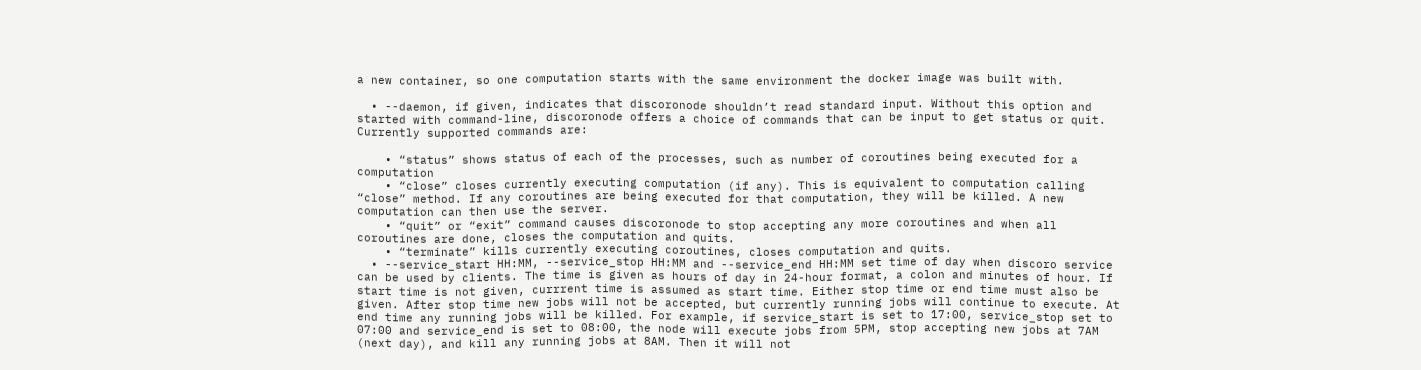a new container, so one computation starts with the same environment the docker image was built with.

  • --daemon, if given, indicates that discoronode shouldn’t read standard input. Without this option and started with command-line, discoronode offers a choice of commands that can be input to get status or quit. Currently supported commands are:

    • “status” shows status of each of the processes, such as number of coroutines being executed for a computation
    • “close” closes currently executing computation (if any). This is equivalent to computation calling “close” method. If any coroutines are being executed for that computation, they will be killed. A new computation can then use the server.
    • “quit” or “exit” command causes discoronode to stop accepting any more coroutines and when all coroutines are done, closes the computation and quits.
    • “terminate” kills currently executing coroutines, closes computation and quits.
  • --service_start HH:MM, --service_stop HH:MM and --service_end HH:MM set time of day when discoro service can be used by clients. The time is given as hours of day in 24-hour format, a colon and minutes of hour. If start time is not given, currrent time is assumed as start time. Either stop time or end time must also be given. After stop time new jobs will not be accepted, but currently running jobs will continue to execute. At end time any running jobs will be killed. For example, if service_start is set to 17:00, service_stop set to 07:00 and service_end is set to 08:00, the node will execute jobs from 5PM, stop accepting new jobs at 7AM (next day), and kill any running jobs at 8AM. Then it will not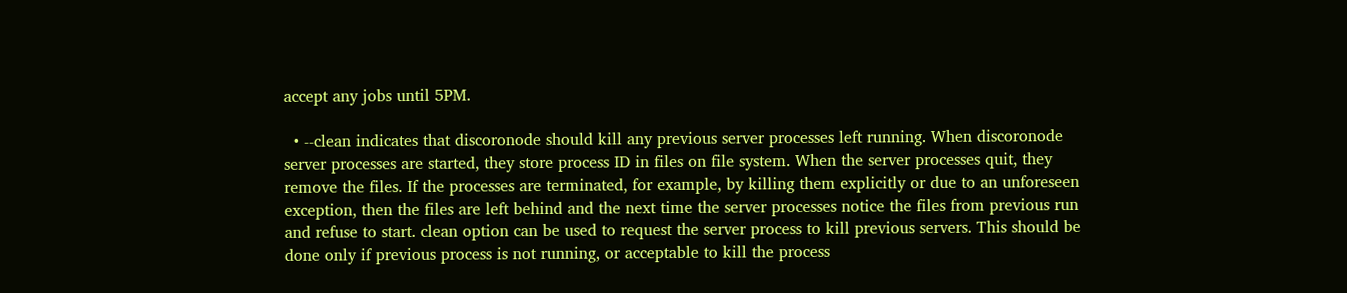accept any jobs until 5PM.

  • --clean indicates that discoronode should kill any previous server processes left running. When discoronode server processes are started, they store process ID in files on file system. When the server processes quit, they remove the files. If the processes are terminated, for example, by killing them explicitly or due to an unforeseen exception, then the files are left behind and the next time the server processes notice the files from previous run and refuse to start. clean option can be used to request the server process to kill previous servers. This should be done only if previous process is not running, or acceptable to kill the process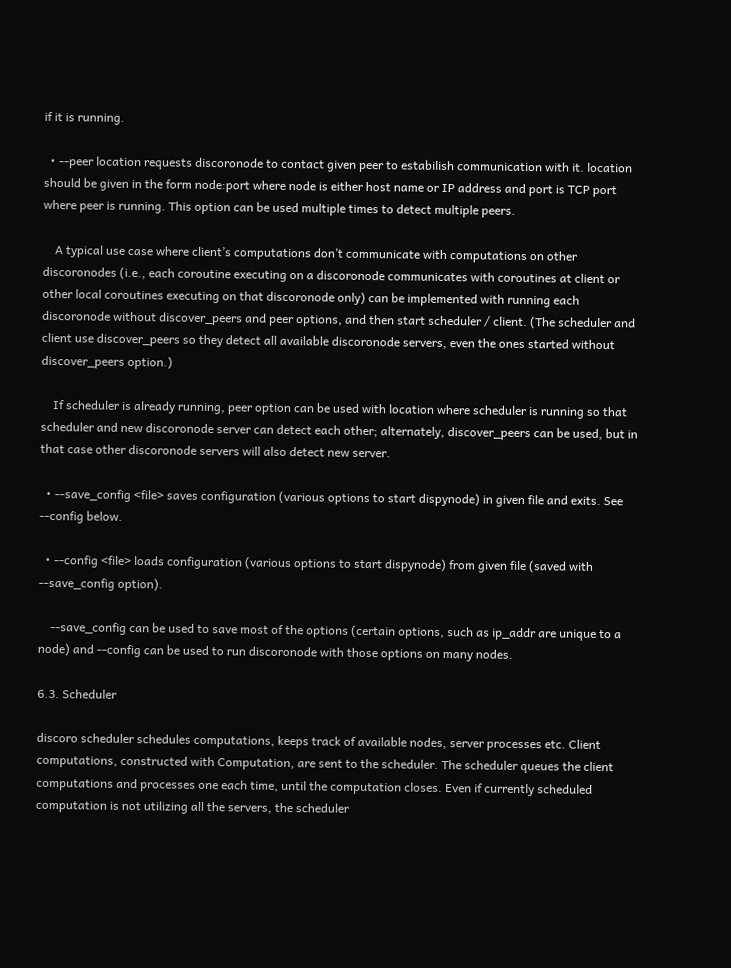if it is running.

  • --peer location requests discoronode to contact given peer to estabilish communication with it. location should be given in the form node:port where node is either host name or IP address and port is TCP port where peer is running. This option can be used multiple times to detect multiple peers.

    A typical use case where client’s computations don’t communicate with computations on other discoronodes (i.e., each coroutine executing on a discoronode communicates with coroutines at client or other local coroutines executing on that discoronode only) can be implemented with running each discoronode without discover_peers and peer options, and then start scheduler / client. (The scheduler and client use discover_peers so they detect all available discoronode servers, even the ones started without discover_peers option.)

    If scheduler is already running, peer option can be used with location where scheduler is running so that scheduler and new discoronode server can detect each other; alternately, discover_peers can be used, but in that case other discoronode servers will also detect new server.

  • --save_config <file> saves configuration (various options to start dispynode) in given file and exits. See --config below.

  • --config <file> loads configuration (various options to start dispynode) from given file (saved with --save_config option).

    --save_config can be used to save most of the options (certain options, such as ip_addr are unique to a node) and --config can be used to run discoronode with those options on many nodes.

6.3. Scheduler

discoro scheduler schedules computations, keeps track of available nodes, server processes etc. Client computations, constructed with Computation, are sent to the scheduler. The scheduler queues the client computations and processes one each time, until the computation closes. Even if currently scheduled computation is not utilizing all the servers, the scheduler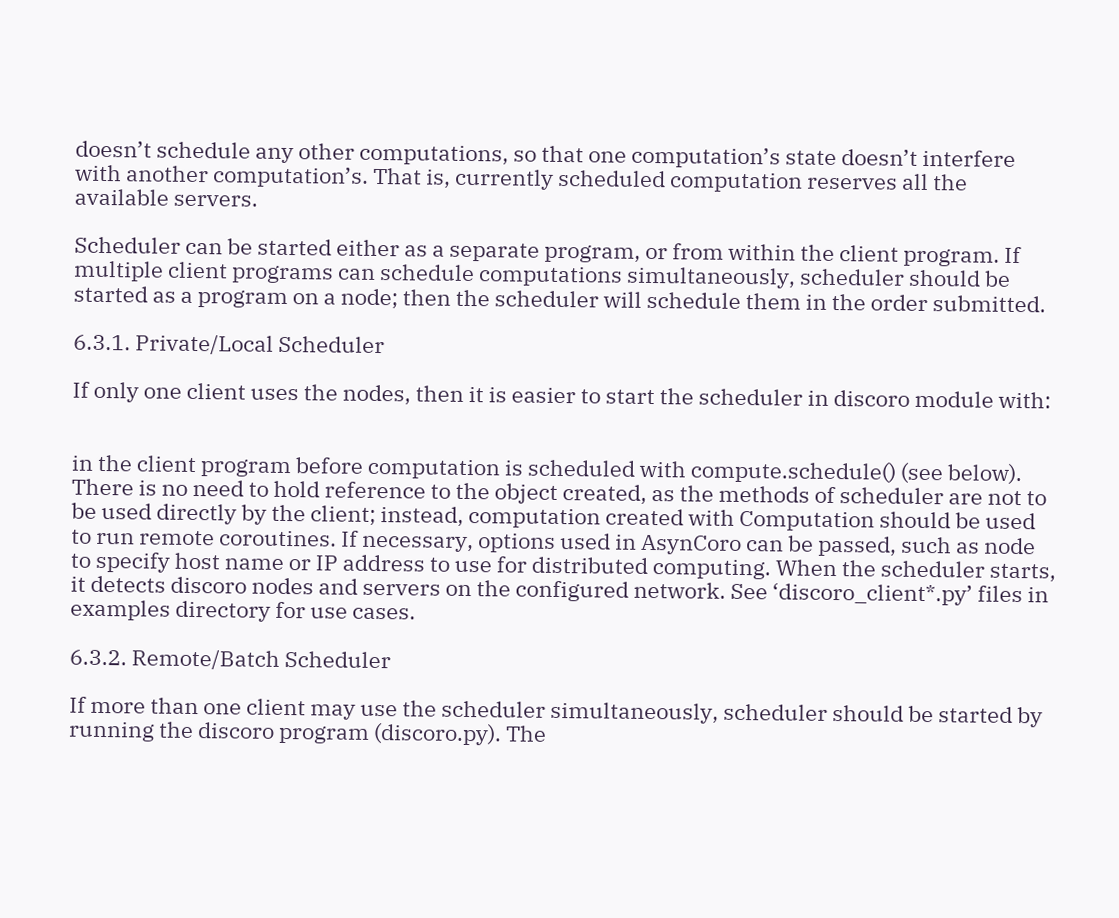doesn’t schedule any other computations, so that one computation’s state doesn’t interfere with another computation’s. That is, currently scheduled computation reserves all the available servers.

Scheduler can be started either as a separate program, or from within the client program. If multiple client programs can schedule computations simultaneously, scheduler should be started as a program on a node; then the scheduler will schedule them in the order submitted.

6.3.1. Private/Local Scheduler

If only one client uses the nodes, then it is easier to start the scheduler in discoro module with:


in the client program before computation is scheduled with compute.schedule() (see below). There is no need to hold reference to the object created, as the methods of scheduler are not to be used directly by the client; instead, computation created with Computation should be used to run remote coroutines. If necessary, options used in AsynCoro can be passed, such as node to specify host name or IP address to use for distributed computing. When the scheduler starts, it detects discoro nodes and servers on the configured network. See ‘discoro_client*.py’ files in examples directory for use cases.

6.3.2. Remote/Batch Scheduler

If more than one client may use the scheduler simultaneously, scheduler should be started by running the discoro program (discoro.py). The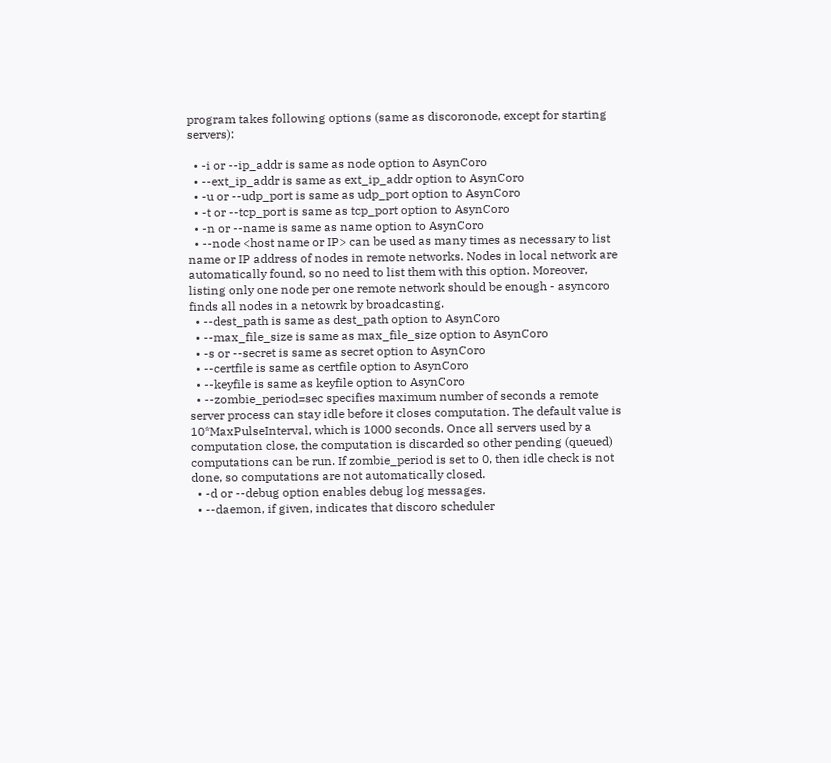program takes following options (same as discoronode, except for starting servers):

  • -i or --ip_addr is same as node option to AsynCoro
  • --ext_ip_addr is same as ext_ip_addr option to AsynCoro
  • -u or --udp_port is same as udp_port option to AsynCoro
  • -t or --tcp_port is same as tcp_port option to AsynCoro
  • -n or --name is same as name option to AsynCoro
  • --node <host name or IP> can be used as many times as necessary to list name or IP address of nodes in remote networks. Nodes in local network are automatically found, so no need to list them with this option. Moreover, listing only one node per one remote network should be enough - asyncoro finds all nodes in a netowrk by broadcasting.
  • --dest_path is same as dest_path option to AsynCoro
  • --max_file_size is same as max_file_size option to AsynCoro
  • -s or --secret is same as secret option to AsynCoro
  • --certfile is same as certfile option to AsynCoro
  • --keyfile is same as keyfile option to AsynCoro
  • --zombie_period=sec specifies maximum number of seconds a remote server process can stay idle before it closes computation. The default value is 10*MaxPulseInterval, which is 1000 seconds. Once all servers used by a computation close, the computation is discarded so other pending (queued) computations can be run. If zombie_period is set to 0, then idle check is not done, so computations are not automatically closed.
  • -d or --debug option enables debug log messages.
  • --daemon, if given, indicates that discoro scheduler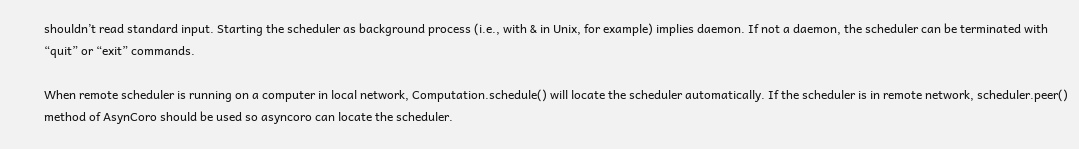shouldn’t read standard input. Starting the scheduler as background process (i.e., with & in Unix, for example) implies daemon. If not a daemon, the scheduler can be terminated with “quit” or “exit” commands.

When remote scheduler is running on a computer in local network, Computation.schedule() will locate the scheduler automatically. If the scheduler is in remote network, scheduler.peer() method of AsynCoro should be used so asyncoro can locate the scheduler.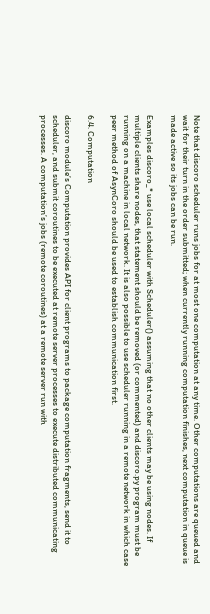Note that discoro scheduler runs jobs for at most one computation at any time. Other computations are queued and wait for their turn in the order submitted; when currently running computation finishes, next computation in queue is made active so its jobs can be run.

Examples discoro_* use local scheduler with Scheduler() assuming that no other clients may be using nodes. If multiple clients share nodes, that statement should be removed (or commented) and discoro.py program must be running on a machine in local network. It is also possible to use scheduler running in a remote network in which case peer method of AsynCoro should be used to establish communication first.

6.4. Computation

discoro module’s Computation provides API for client programs to package computation fragments, send it to scheduler, and submit coroutines to be executed at remote server processes to execute distributed communicating processes. A computation’s jobs (remote coroutines) at a remote server run with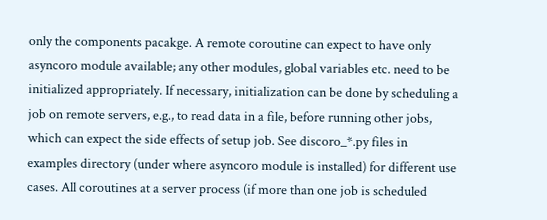only the components pacakge. A remote coroutine can expect to have only asyncoro module available; any other modules, global variables etc. need to be initialized appropriately. If necessary, initialization can be done by scheduling a job on remote servers, e.g., to read data in a file, before running other jobs, which can expect the side effects of setup job. See discoro_*.py files in examples directory (under where asyncoro module is installed) for different use cases. All coroutines at a server process (if more than one job is scheduled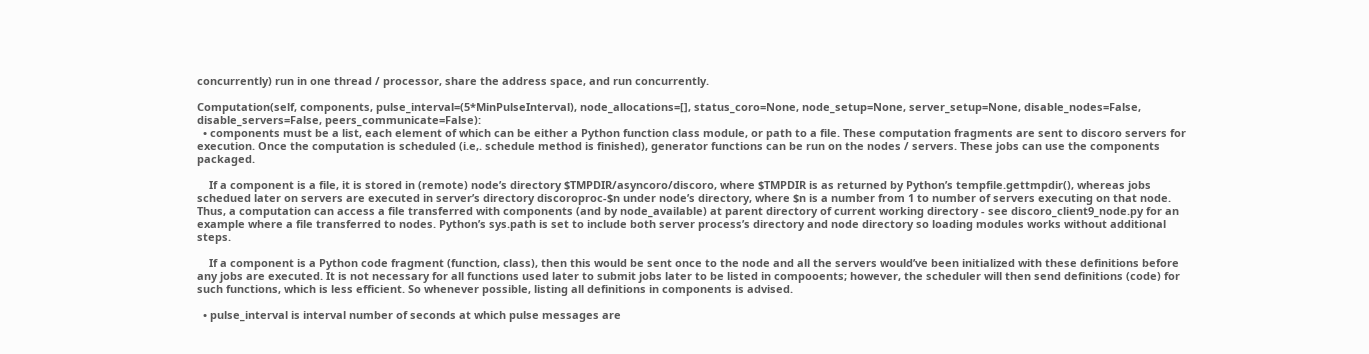concurrently) run in one thread / processor, share the address space, and run concurrently.

Computation(self, components, pulse_interval=(5*MinPulseInterval), node_allocations=[], status_coro=None, node_setup=None, server_setup=None, disable_nodes=False, disable_servers=False, peers_communicate=False):
  • components must be a list, each element of which can be either a Python function class module, or path to a file. These computation fragments are sent to discoro servers for execution. Once the computation is scheduled (i.e,. schedule method is finished), generator functions can be run on the nodes / servers. These jobs can use the components packaged.

    If a component is a file, it is stored in (remote) node’s directory $TMPDIR/asyncoro/discoro, where $TMPDIR is as returned by Python’s tempfile.gettmpdir(), whereas jobs schedued later on servers are executed in server’s directory discoroproc-$n under node’s directory, where $n is a number from 1 to number of servers executing on that node. Thus, a computation can access a file transferred with components (and by node_available) at parent directory of current working directory - see discoro_client9_node.py for an example where a file transferred to nodes. Python’s sys.path is set to include both server process’s directory and node directory so loading modules works without additional steps.

    If a component is a Python code fragment (function, class), then this would be sent once to the node and all the servers would’ve been initialized with these definitions before any jobs are executed. It is not necessary for all functions used later to submit jobs later to be listed in compooents; however, the scheduler will then send definitions (code) for such functions, which is less efficient. So whenever possible, listing all definitions in components is advised.

  • pulse_interval is interval number of seconds at which pulse messages are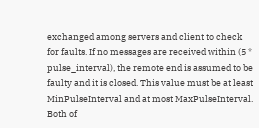exchanged among servers and client to check for faults. If no messages are received within (5 * pulse_interval), the remote end is assumed to be faulty and it is closed. This value must be at least MinPulseInterval and at most MaxPulseInterval. Both of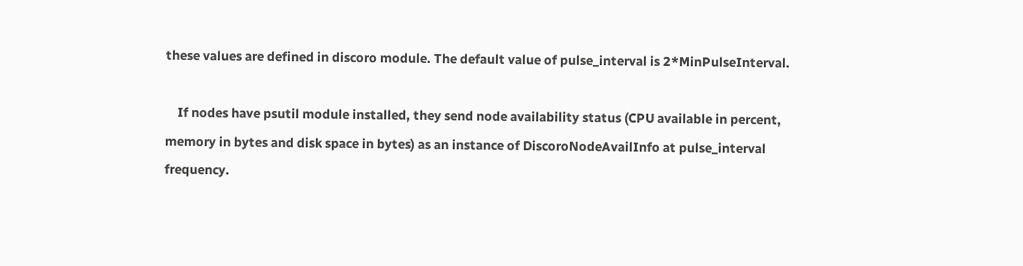these values are defined in discoro module. The default value of pulse_interval is 2*MinPulseInterval.

    If nodes have psutil module installed, they send node availability status (CPU available in percent, memory in bytes and disk space in bytes) as an instance of DiscoroNodeAvailInfo at pulse_interval frequency.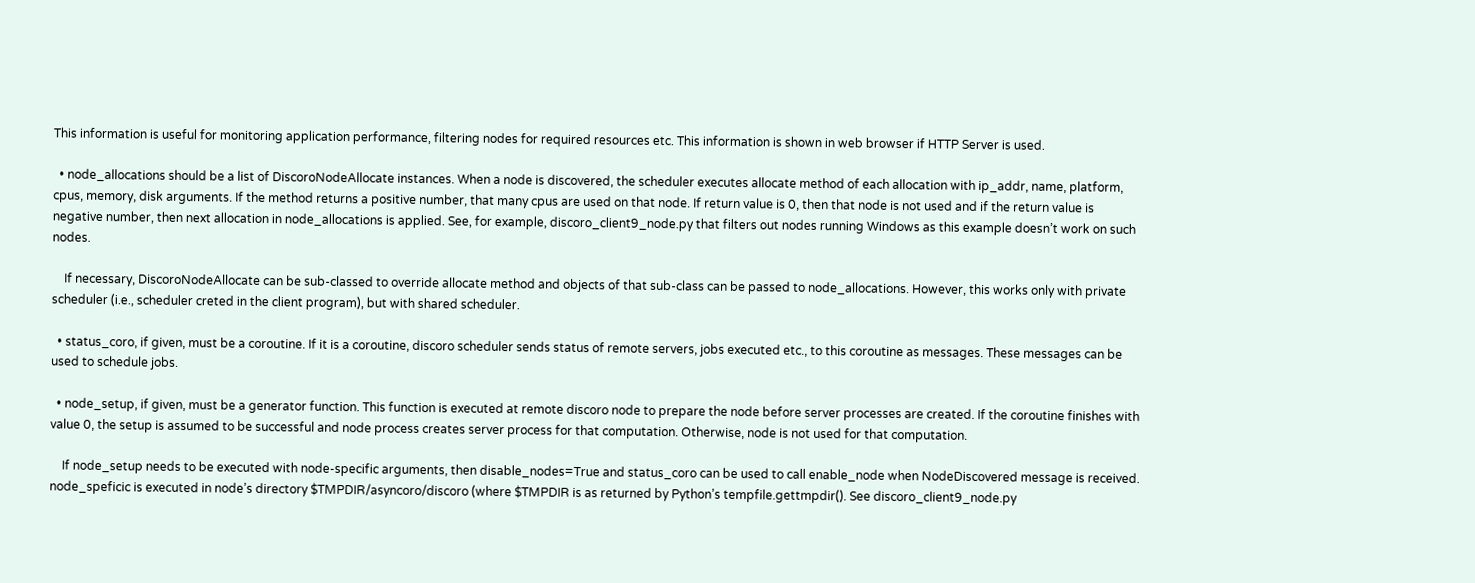This information is useful for monitoring application performance, filtering nodes for required resources etc. This information is shown in web browser if HTTP Server is used.

  • node_allocations should be a list of DiscoroNodeAllocate instances. When a node is discovered, the scheduler executes allocate method of each allocation with ip_addr, name, platform, cpus, memory, disk arguments. If the method returns a positive number, that many cpus are used on that node. If return value is 0, then that node is not used and if the return value is negative number, then next allocation in node_allocations is applied. See, for example, discoro_client9_node.py that filters out nodes running Windows as this example doesn’t work on such nodes.

    If necessary, DiscoroNodeAllocate can be sub-classed to override allocate method and objects of that sub-class can be passed to node_allocations. However, this works only with private scheduler (i.e., scheduler creted in the client program), but with shared scheduler.

  • status_coro, if given, must be a coroutine. If it is a coroutine, discoro scheduler sends status of remote servers, jobs executed etc., to this coroutine as messages. These messages can be used to schedule jobs.

  • node_setup, if given, must be a generator function. This function is executed at remote discoro node to prepare the node before server processes are created. If the coroutine finishes with value 0, the setup is assumed to be successful and node process creates server process for that computation. Otherwise, node is not used for that computation.

    If node_setup needs to be executed with node-specific arguments, then disable_nodes=True and status_coro can be used to call enable_node when NodeDiscovered message is received. node_speficic is executed in node’s directory $TMPDIR/asyncoro/discoro (where $TMPDIR is as returned by Python’s tempfile.gettmpdir(). See discoro_client9_node.py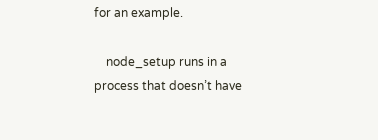for an example.

    node_setup runs in a process that doesn’t have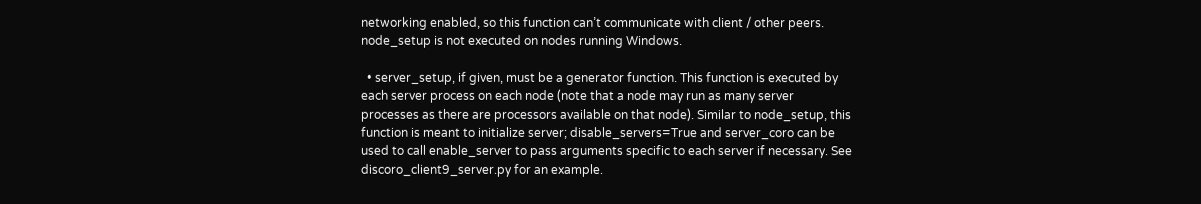networking enabled, so this function can’t communicate with client / other peers. node_setup is not executed on nodes running Windows.

  • server_setup, if given, must be a generator function. This function is executed by each server process on each node (note that a node may run as many server processes as there are processors available on that node). Similar to node_setup, this function is meant to initialize server; disable_servers=True and server_coro can be used to call enable_server to pass arguments specific to each server if necessary. See discoro_client9_server.py for an example.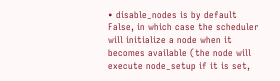• disable_nodes is by default False, in which case the scheduler will initialize a node when it becomes available (the node will execute node_setup if it is set,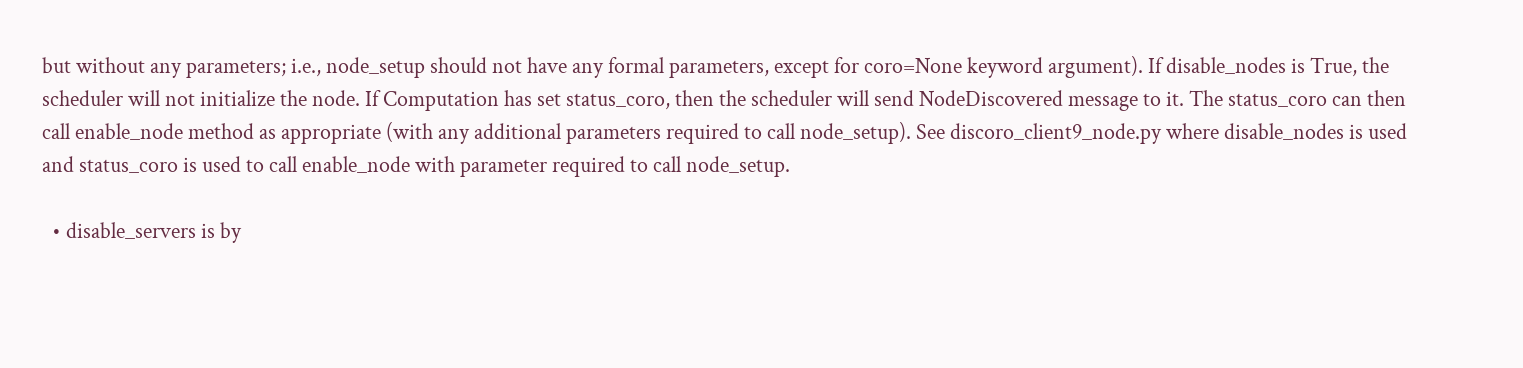but without any parameters; i.e., node_setup should not have any formal parameters, except for coro=None keyword argument). If disable_nodes is True, the scheduler will not initialize the node. If Computation has set status_coro, then the scheduler will send NodeDiscovered message to it. The status_coro can then call enable_node method as appropriate (with any additional parameters required to call node_setup). See discoro_client9_node.py where disable_nodes is used and status_coro is used to call enable_node with parameter required to call node_setup.

  • disable_servers is by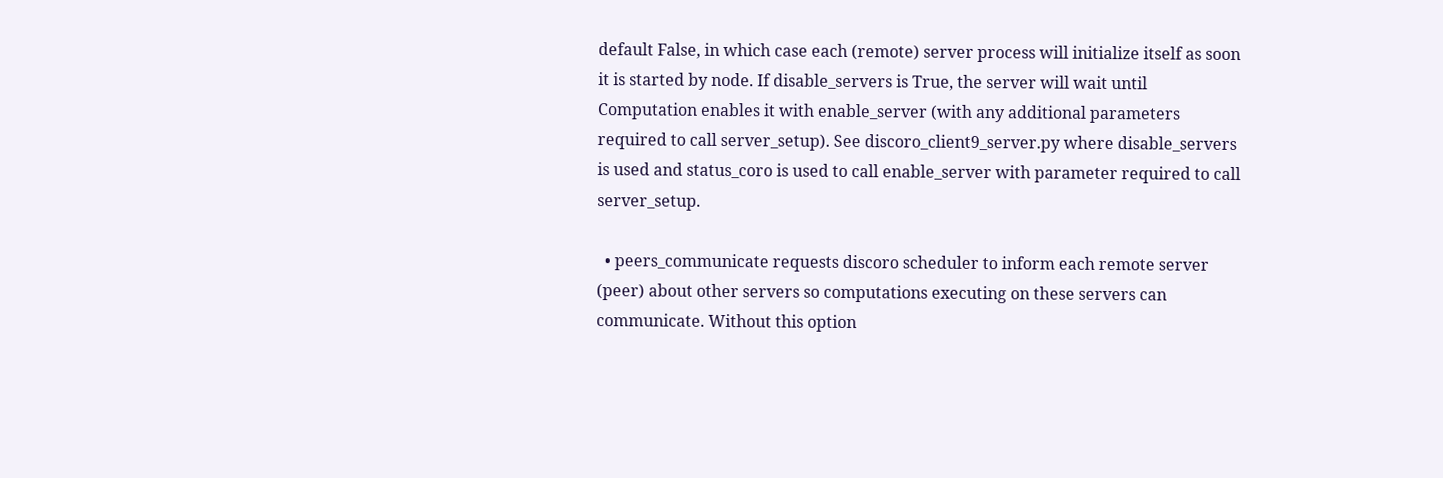default False, in which case each (remote) server process will initialize itself as soon it is started by node. If disable_servers is True, the server will wait until Computation enables it with enable_server (with any additional parameters required to call server_setup). See discoro_client9_server.py where disable_servers is used and status_coro is used to call enable_server with parameter required to call server_setup.

  • peers_communicate requests discoro scheduler to inform each remote server (peer) about other servers so computations executing on these servers can communicate. Without this option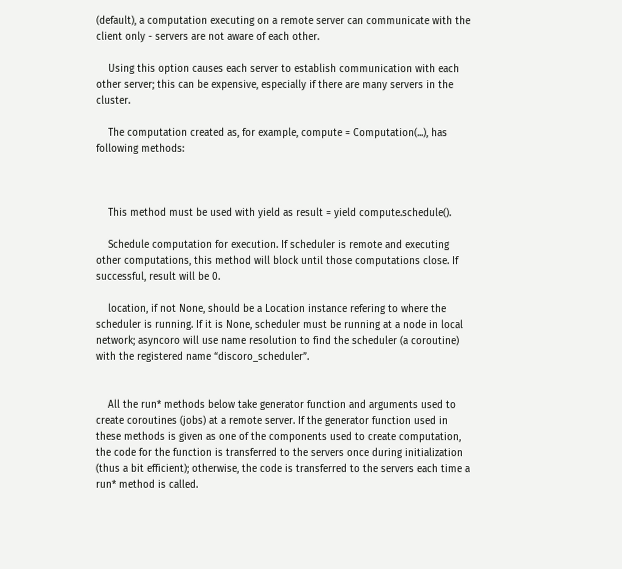(default), a computation executing on a remote server can communicate with the client only - servers are not aware of each other.

    Using this option causes each server to establish communication with each other server; this can be expensive, especially if there are many servers in the cluster.

    The computation created as, for example, compute = Computation(...), has following methods:



    This method must be used with yield as result = yield compute.schedule().

    Schedule computation for execution. If scheduler is remote and executing other computations, this method will block until those computations close. If successful, result will be 0.

    location, if not None, should be a Location instance refering to where the scheduler is running. If it is None, scheduler must be running at a node in local network; asyncoro will use name resolution to find the scheduler (a coroutine) with the registered name “discoro_scheduler”.


    All the run* methods below take generator function and arguments used to create coroutines (jobs) at a remote server. If the generator function used in these methods is given as one of the components used to create computation, the code for the function is transferred to the servers once during initialization (thus a bit efficient); otherwise, the code is transferred to the servers each time a run* method is called.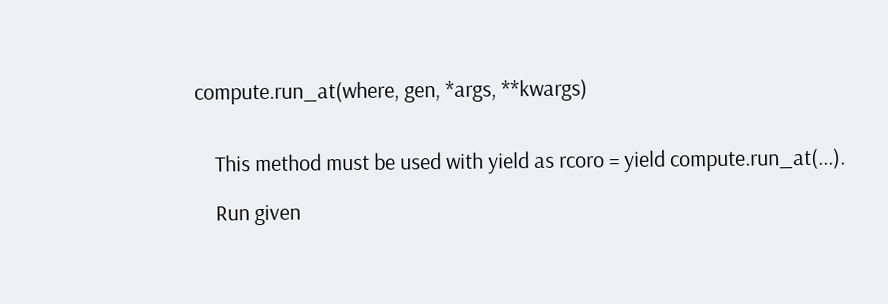compute.run_at(where, gen, *args, **kwargs)


    This method must be used with yield as rcoro = yield compute.run_at(...).

    Run given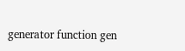generator function gen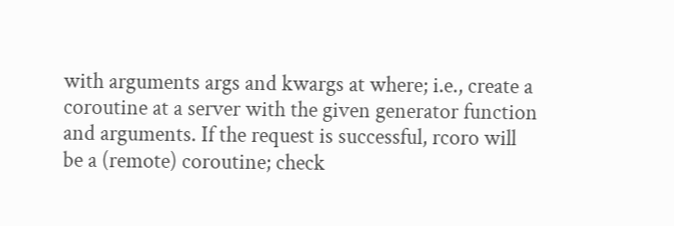with arguments args and kwargs at where; i.e., create a coroutine at a server with the given generator function and arguments. If the request is successful, rcoro will be a (remote) coroutine; check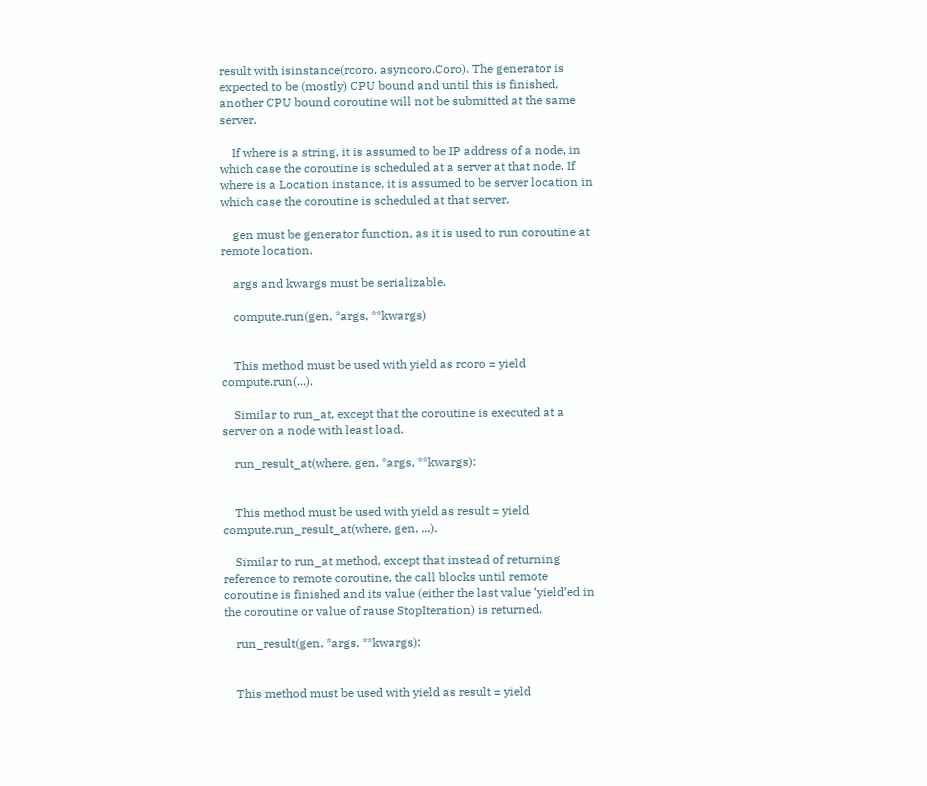result with isinstance(rcoro, asyncoro.Coro). The generator is expected to be (mostly) CPU bound and until this is finished, another CPU bound coroutine will not be submitted at the same server.

    If where is a string, it is assumed to be IP address of a node, in which case the coroutine is scheduled at a server at that node. If where is a Location instance, it is assumed to be server location in which case the coroutine is scheduled at that server.

    gen must be generator function, as it is used to run coroutine at remote location.

    args and kwargs must be serializable.

    compute.run(gen, *args, **kwargs)


    This method must be used with yield as rcoro = yield compute.run(...).

    Similar to run_at, except that the coroutine is executed at a server on a node with least load.

    run_result_at(where, gen, *args, **kwargs):


    This method must be used with yield as result = yield compute.run_result_at(where, gen, ...).

    Similar to run_at method, except that instead of returning reference to remote coroutine, the call blocks until remote coroutine is finished and its value (either the last value ‘yield’ed in the coroutine or value of rause StopIteration) is returned.

    run_result(gen, *args, **kwargs):


    This method must be used with yield as result = yield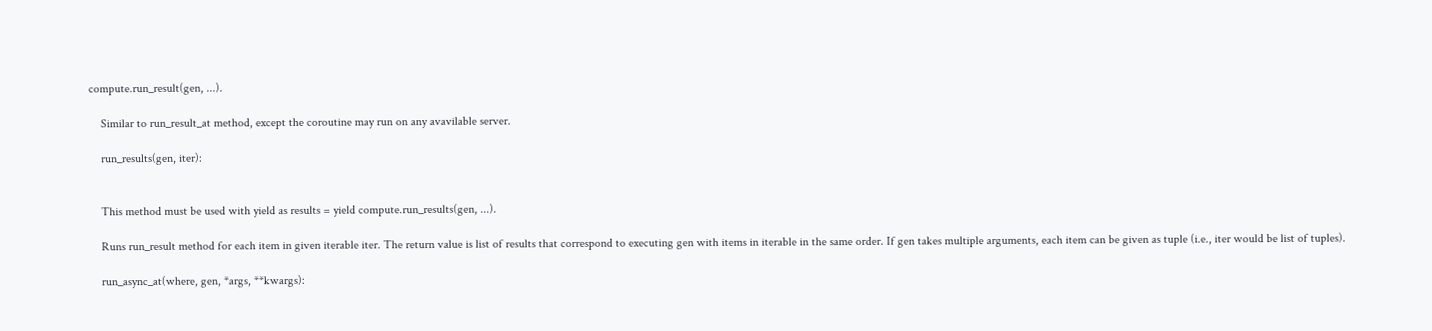compute.run_result(gen, ...).

    Similar to run_result_at method, except the coroutine may run on any avavilable server.

    run_results(gen, iter):


    This method must be used with yield as results = yield compute.run_results(gen, ...).

    Runs run_result method for each item in given iterable iter. The return value is list of results that correspond to executing gen with items in iterable in the same order. If gen takes multiple arguments, each item can be given as tuple (i.e., iter would be list of tuples).

    run_async_at(where, gen, *args, **kwargs):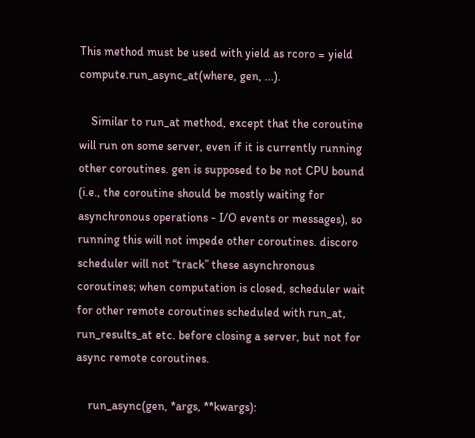This method must be used with yield as rcoro = yield compute.run_async_at(where, gen, ...).

    Similar to run_at method, except that the coroutine will run on some server, even if it is currently running other coroutines. gen is supposed to be not CPU bound (i.e., the coroutine should be mostly waiting for asynchronous operations - I/O events or messages), so running this will not impede other coroutines. discoro scheduler will not “track” these asynchronous coroutines; when computation is closed, scheduler wait for other remote coroutines scheduled with run_at, run_results_at etc. before closing a server, but not for async remote coroutines.

    run_async(gen, *args, **kwargs):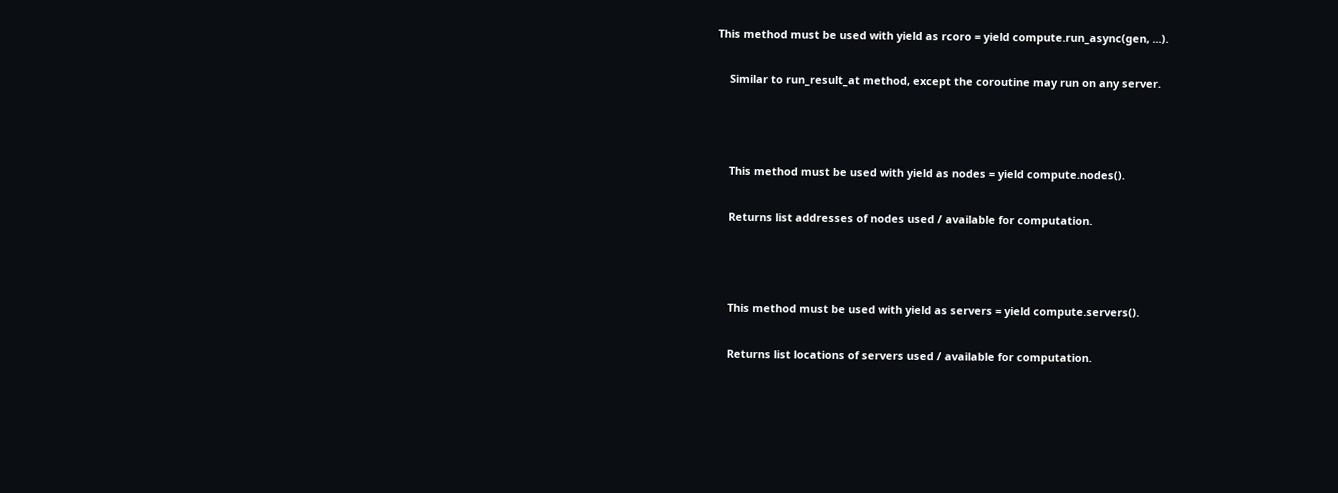This method must be used with yield as rcoro = yield compute.run_async(gen, ...).

    Similar to run_result_at method, except the coroutine may run on any server.



    This method must be used with yield as nodes = yield compute.nodes().

    Returns list addresses of nodes used / available for computation.



    This method must be used with yield as servers = yield compute.servers().

    Returns list locations of servers used / available for computation.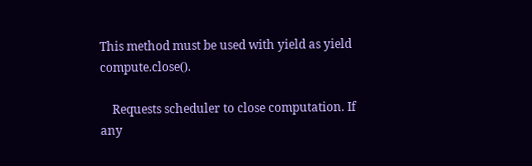This method must be used with yield as yield compute.close().

    Requests scheduler to close computation. If any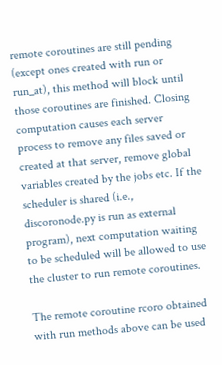remote coroutines are still pending (except ones created with run or run_at), this method will block until those coroutines are finished. Closing computation causes each server process to remove any files saved or created at that server, remove global variables created by the jobs etc. If the scheduler is shared (i.e., discoronode.py is run as external program), next computation waiting to be scheduled will be allowed to use the cluster to run remote coroutines.

The remote coroutine rcoro obtained with run methods above can be used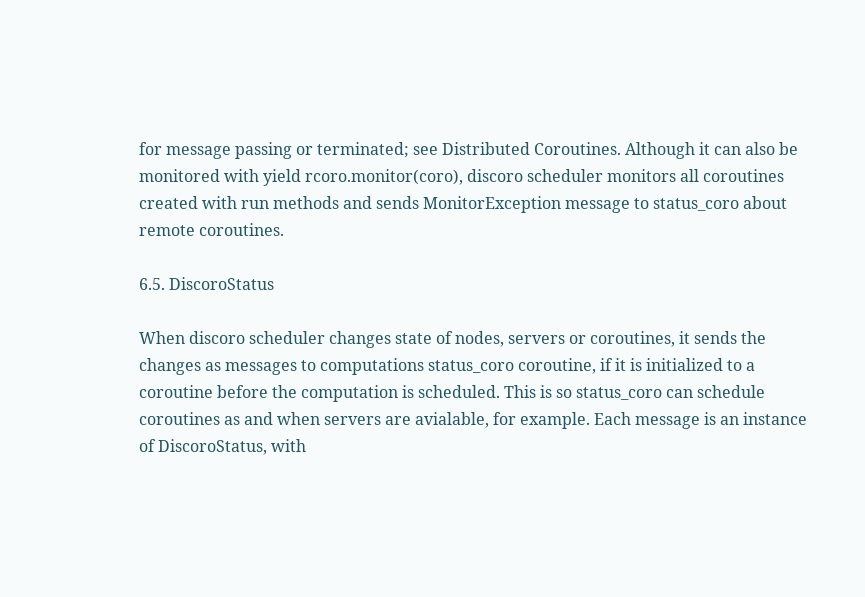for message passing or terminated; see Distributed Coroutines. Although it can also be monitored with yield rcoro.monitor(coro), discoro scheduler monitors all coroutines created with run methods and sends MonitorException message to status_coro about remote coroutines.

6.5. DiscoroStatus

When discoro scheduler changes state of nodes, servers or coroutines, it sends the changes as messages to computations status_coro coroutine, if it is initialized to a coroutine before the computation is scheduled. This is so status_coro can schedule coroutines as and when servers are avialable, for example. Each message is an instance of DiscoroStatus, with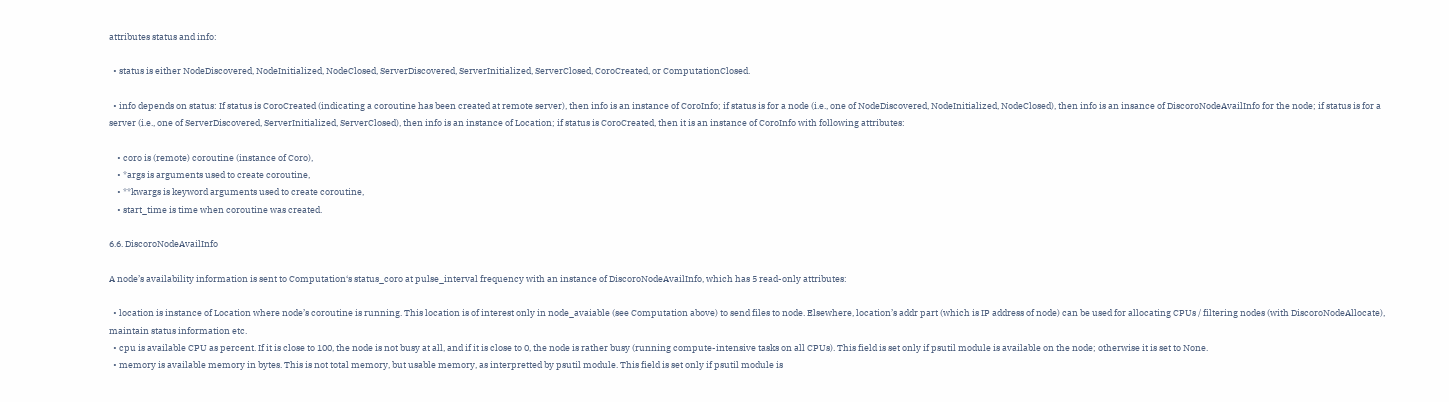attributes status and info:

  • status is either NodeDiscovered, NodeInitialized, NodeClosed, ServerDiscovered, ServerInitialized, ServerClosed, CoroCreated, or ComputationClosed.

  • info depends on status: If status is CoroCreated (indicating a coroutine has been created at remote server), then info is an instance of CoroInfo; if status is for a node (i.e., one of NodeDiscovered, NodeInitialized, NodeClosed), then info is an insance of DiscoroNodeAvailInfo for the node; if status is for a server (i.e., one of ServerDiscovered, ServerInitialized, ServerClosed), then info is an instance of Location; if status is CoroCreated, then it is an instance of CoroInfo with following attributes:

    • coro is (remote) coroutine (instance of Coro),
    • *args is arguments used to create coroutine,
    • **kwargs is keyword arguments used to create coroutine,
    • start_time is time when coroutine was created.

6.6. DiscoroNodeAvailInfo

A node’s availability information is sent to Computation‘s status_coro at pulse_interval frequency with an instance of DiscoroNodeAvailInfo, which has 5 read-only attributes:

  • location is instance of Location where node’s coroutine is running. This location is of interest only in node_avaiable (see Computation above) to send files to node. Elsewhere, location’s addr part (which is IP address of node) can be used for allocating CPUs / filtering nodes (with DiscoroNodeAllocate), maintain status information etc.
  • cpu is available CPU as percent. If it is close to 100, the node is not busy at all, and if it is close to 0, the node is rather busy (running compute-intensive tasks on all CPUs). This field is set only if psutil module is available on the node; otherwise it is set to None.
  • memory is available memory in bytes. This is not total memory, but usable memory, as interpretted by psutil module. This field is set only if psutil module is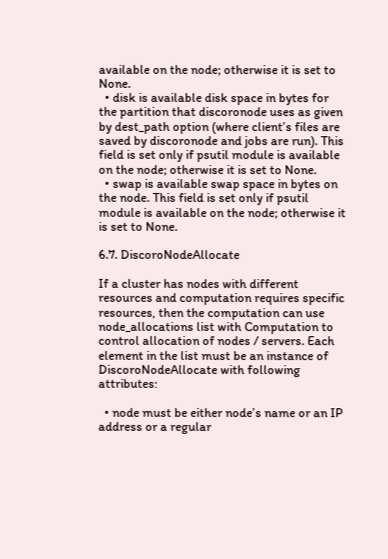available on the node; otherwise it is set to None.
  • disk is available disk space in bytes for the partition that discoronode uses as given by dest_path option (where client’s files are saved by discoronode and jobs are run). This field is set only if psutil module is available on the node; otherwise it is set to None.
  • swap is available swap space in bytes on the node. This field is set only if psutil module is available on the node; otherwise it is set to None.

6.7. DiscoroNodeAllocate

If a cluster has nodes with different resources and computation requires specific resources, then the computation can use node_allocations list with Computation to control allocation of nodes / servers. Each element in the list must be an instance of DiscoroNodeAllocate with following attributes:

  • node must be either node’s name or an IP address or a regular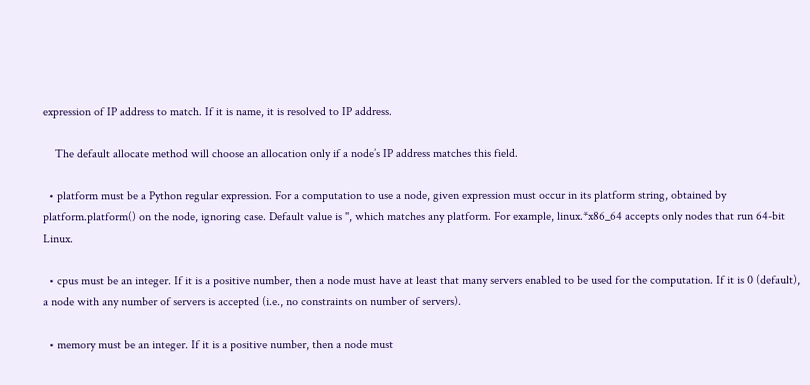expression of IP address to match. If it is name, it is resolved to IP address.

    The default allocate method will choose an allocation only if a node’s IP address matches this field.

  • platform must be a Python regular expression. For a computation to use a node, given expression must occur in its platform string, obtained by platform.platform() on the node, ignoring case. Default value is '', which matches any platform. For example, linux.*x86_64 accepts only nodes that run 64-bit Linux.

  • cpus must be an integer. If it is a positive number, then a node must have at least that many servers enabled to be used for the computation. If it is 0 (default), a node with any number of servers is accepted (i.e., no constraints on number of servers).

  • memory must be an integer. If it is a positive number, then a node must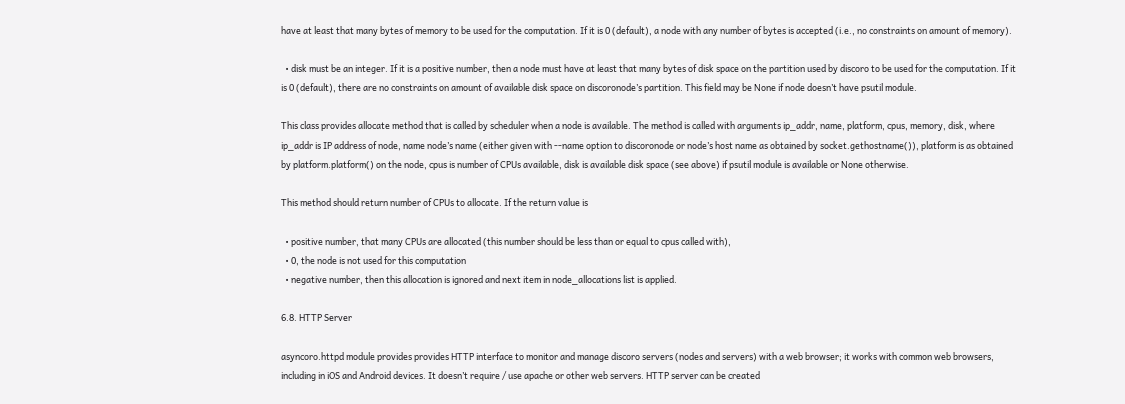have at least that many bytes of memory to be used for the computation. If it is 0 (default), a node with any number of bytes is accepted (i.e., no constraints on amount of memory).

  • disk must be an integer. If it is a positive number, then a node must have at least that many bytes of disk space on the partition used by discoro to be used for the computation. If it is 0 (default), there are no constraints on amount of available disk space on discoronode’s partition. This field may be None if node doesn’t have psutil module.

This class provides allocate method that is called by scheduler when a node is available. The method is called with arguments ip_addr, name, platform, cpus, memory, disk, where ip_addr is IP address of node, name node’s name (either given with --name option to discoronode or node’s host name as obtained by socket.gethostname()), platform is as obtained by platform.platform() on the node, cpus is number of CPUs available, disk is available disk space (see above) if psutil module is available or None otherwise.

This method should return number of CPUs to allocate. If the return value is

  • positive number, that many CPUs are allocated (this number should be less than or equal to cpus called with),
  • 0, the node is not used for this computation
  • negative number, then this allocation is ignored and next item in node_allocations list is applied.

6.8. HTTP Server

asyncoro.httpd module provides provides HTTP interface to monitor and manage discoro servers (nodes and servers) with a web browser; it works with common web browsers, including in iOS and Android devices. It doesn’t require / use apache or other web servers. HTTP server can be created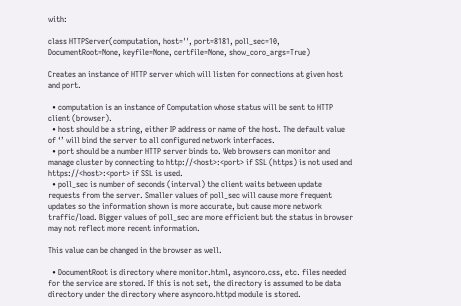with:

class HTTPServer(computation, host='', port=8181, poll_sec=10, DocumentRoot=None, keyfile=None, certfile=None, show_coro_args=True)

Creates an instance of HTTP server which will listen for connections at given host and port.

  • computation is an instance of Computation whose status will be sent to HTTP client (browser).
  • host should be a string, either IP address or name of the host. The default value of ‘’ will bind the server to all configured network interfaces.
  • port should be a number HTTP server binds to. Web browsers can monitor and manage cluster by connecting to http://<host>:<port> if SSL (https) is not used and https://<host>:<port> if SSL is used.
  • poll_sec is number of seconds (interval) the client waits between update requests from the server. Smaller values of poll_sec will cause more frequent updates so the information shown is more accurate, but cause more network traffic/load. Bigger values of poll_sec are more efficient but the status in browser may not reflect more recent information.

This value can be changed in the browser as well.

  • DocumentRoot is directory where monitor.html, asyncoro.css, etc. files needed for the service are stored. If this is not set, the directory is assumed to be data directory under the directory where asyncoro.httpd module is stored.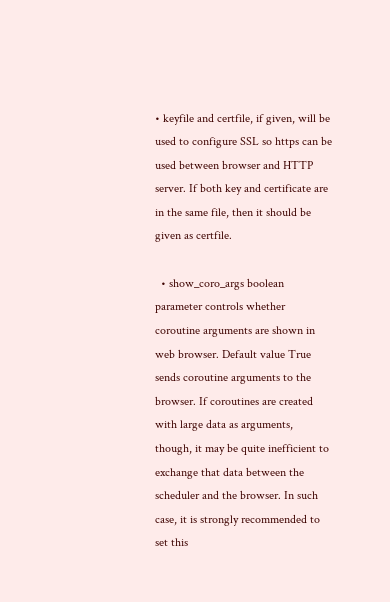• keyfile and certfile, if given, will be used to configure SSL so https can be used between browser and HTTP server. If both key and certificate are in the same file, then it should be given as certfile.

  • show_coro_args boolean parameter controls whether coroutine arguments are shown in web browser. Default value True sends coroutine arguments to the browser. If coroutines are created with large data as arguments, though, it may be quite inefficient to exchange that data between the scheduler and the browser. In such case, it is strongly recommended to set this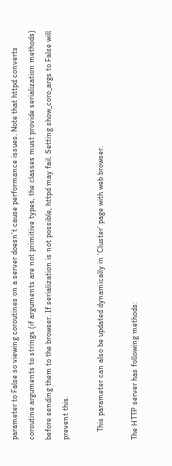parameter to False so viewing coroutines on a server doesn’t cause performance issues. Note that httpd converts coroutine arguments to strings (if arguments are not primitive types, the classes must provide serialization methods) before sending them to the browser. If serialization is not possible, httpd may fail. Setting show_coro_args to False will prevent this.

    This parameter can also be updated dynamically in ‘Cluster’ page with web browser.

The HTTP server has following methods: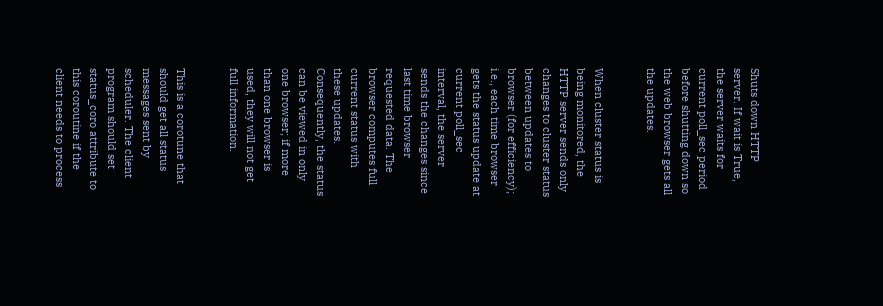Shuts down HTTP server. If wait is True, the server waits for current poll_sec period before shutting down so the web browser gets all the updates.


When cluster status is being monitored, the HTTP server sends only changes to cluster status between updates to browser (for efficiency); i.e., each time browser gets the status update at current poll_sec interval, the server sends the changes since last time browser requested data. The browser computes full current status with these updates. Consequently, the status can be viewed in only one browser; if more than one browser is used, they will not get full information.


This is a corotune that should get all status messages sent by scheduler. The client program should set status_coro attribute to this coroutine if the client needs to process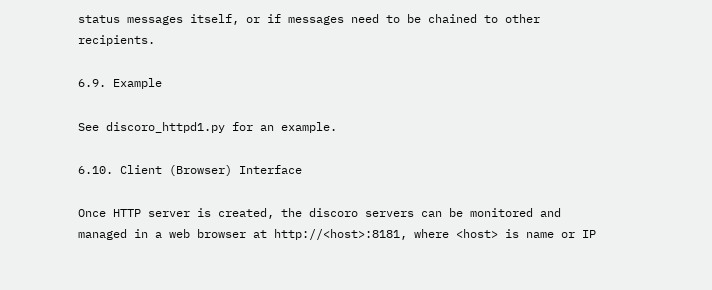status messages itself, or if messages need to be chained to other recipients.

6.9. Example

See discoro_httpd1.py for an example.

6.10. Client (Browser) Interface

Once HTTP server is created, the discoro servers can be monitored and managed in a web browser at http://<host>:8181, where <host> is name or IP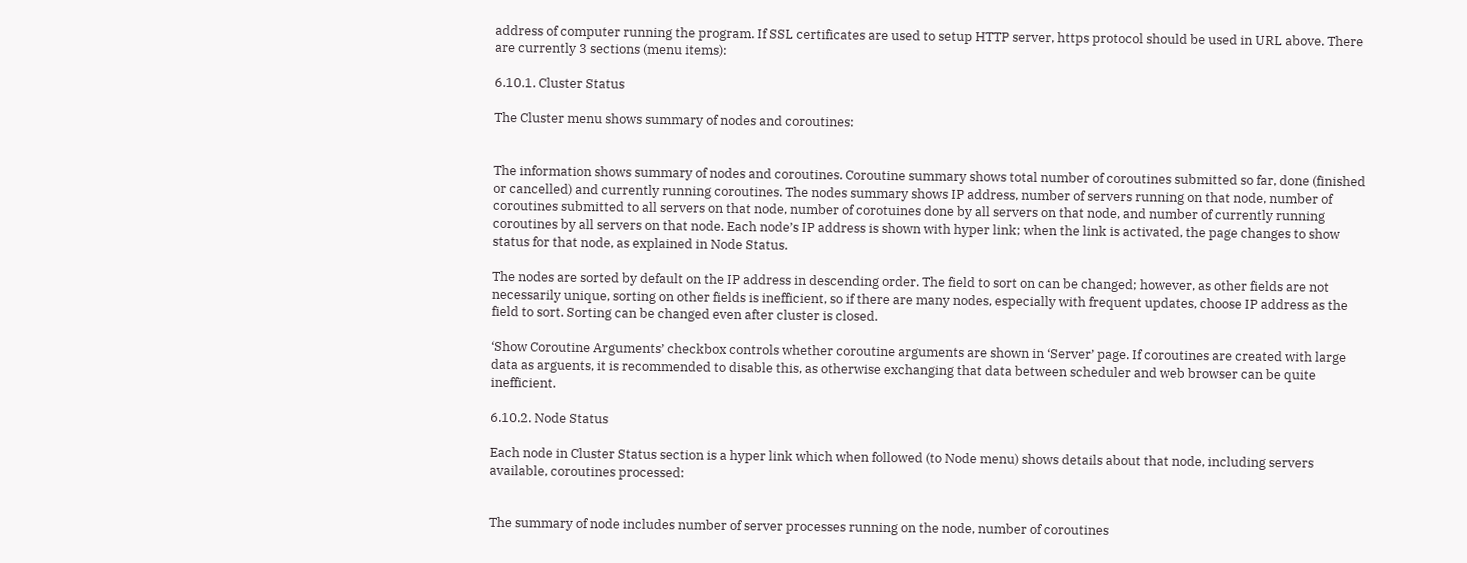address of computer running the program. If SSL certificates are used to setup HTTP server, https protocol should be used in URL above. There are currently 3 sections (menu items):

6.10.1. Cluster Status

The Cluster menu shows summary of nodes and coroutines:


The information shows summary of nodes and coroutines. Coroutine summary shows total number of coroutines submitted so far, done (finished or cancelled) and currently running coroutines. The nodes summary shows IP address, number of servers running on that node, number of coroutines submitted to all servers on that node, number of corotuines done by all servers on that node, and number of currently running coroutines by all servers on that node. Each node’s IP address is shown with hyper link; when the link is activated, the page changes to show status for that node, as explained in Node Status.

The nodes are sorted by default on the IP address in descending order. The field to sort on can be changed; however, as other fields are not necessarily unique, sorting on other fields is inefficient, so if there are many nodes, especially with frequent updates, choose IP address as the field to sort. Sorting can be changed even after cluster is closed.

‘Show Coroutine Arguments’ checkbox controls whether coroutine arguments are shown in ‘Server’ page. If coroutines are created with large data as arguents, it is recommended to disable this, as otherwise exchanging that data between scheduler and web browser can be quite inefficient.

6.10.2. Node Status

Each node in Cluster Status section is a hyper link which when followed (to Node menu) shows details about that node, including servers available, coroutines processed:


The summary of node includes number of server processes running on the node, number of coroutines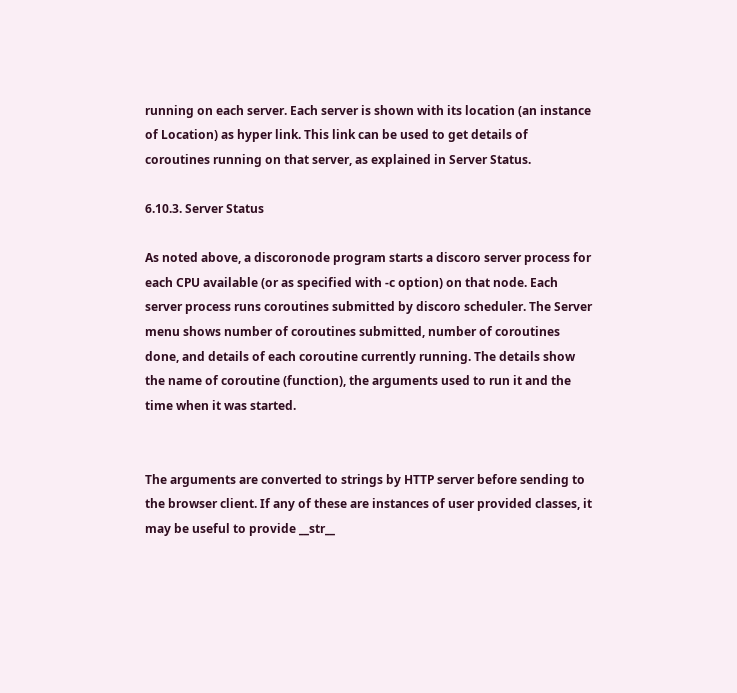running on each server. Each server is shown with its location (an instance of Location) as hyper link. This link can be used to get details of coroutines running on that server, as explained in Server Status.

6.10.3. Server Status

As noted above, a discoronode program starts a discoro server process for each CPU available (or as specified with -c option) on that node. Each server process runs coroutines submitted by discoro scheduler. The Server menu shows number of coroutines submitted, number of coroutines done, and details of each coroutine currently running. The details show the name of coroutine (function), the arguments used to run it and the time when it was started.


The arguments are converted to strings by HTTP server before sending to the browser client. If any of these are instances of user provided classes, it may be useful to provide __str__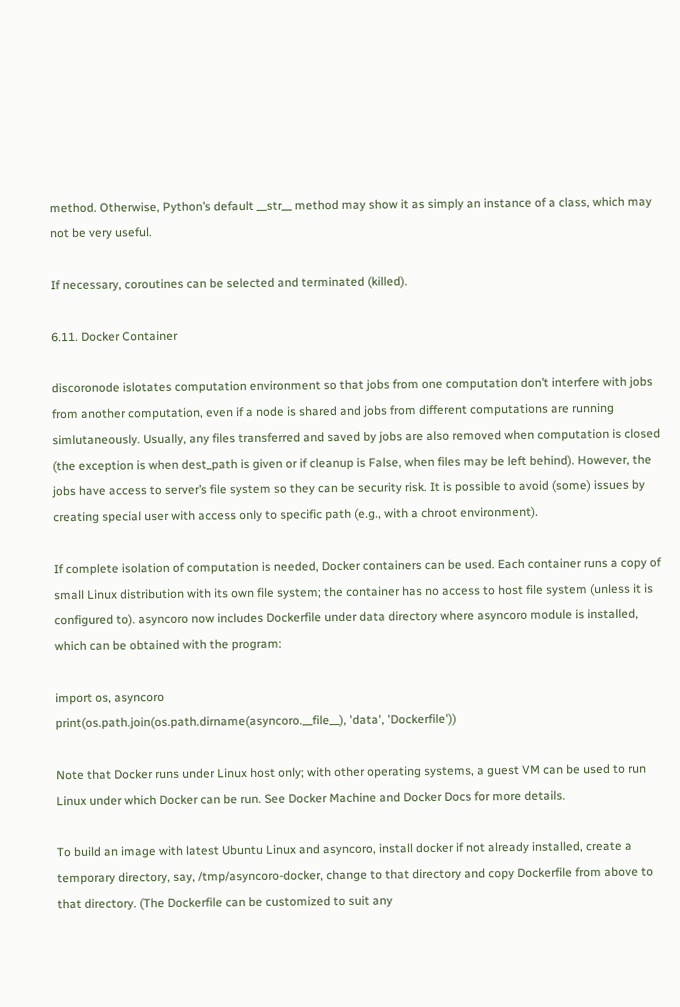method. Otherwise, Python’s default __str__ method may show it as simply an instance of a class, which may not be very useful.

If necessary, coroutines can be selected and terminated (killed).

6.11. Docker Container

discoronode islotates computation environment so that jobs from one computation don’t interfere with jobs from another computation, even if a node is shared and jobs from different computations are running simlutaneously. Usually, any files transferred and saved by jobs are also removed when computation is closed (the exception is when dest_path is given or if cleanup is False, when files may be left behind). However, the jobs have access to server’s file system so they can be security risk. It is possible to avoid (some) issues by creating special user with access only to specific path (e.g., with a chroot environment).

If complete isolation of computation is needed, Docker containers can be used. Each container runs a copy of small Linux distribution with its own file system; the container has no access to host file system (unless it is configured to). asyncoro now includes Dockerfile under data directory where asyncoro module is installed, which can be obtained with the program:

import os, asyncoro
print(os.path.join(os.path.dirname(asyncoro.__file__), 'data', 'Dockerfile'))

Note that Docker runs under Linux host only; with other operating systems, a guest VM can be used to run Linux under which Docker can be run. See Docker Machine and Docker Docs for more details.

To build an image with latest Ubuntu Linux and asyncoro, install docker if not already installed, create a temporary directory, say, /tmp/asyncoro-docker, change to that directory and copy Dockerfile from above to that directory. (The Dockerfile can be customized to suit any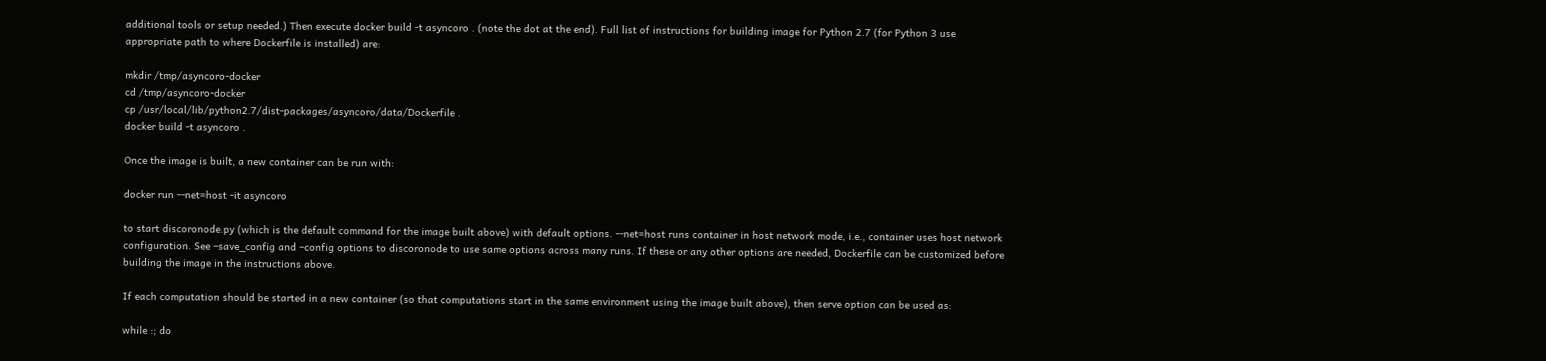additional tools or setup needed.) Then execute docker build -t asyncoro . (note the dot at the end). Full list of instructions for building image for Python 2.7 (for Python 3 use appropriate path to where Dockerfile is installed) are:

mkdir /tmp/asyncoro-docker
cd /tmp/asyncoro-docker
cp /usr/local/lib/python2.7/dist-packages/asyncoro/data/Dockerfile .
docker build -t asyncoro .

Once the image is built, a new container can be run with:

docker run --net=host -it asyncoro

to start discoronode.py (which is the default command for the image built above) with default options. --net=host runs container in host network mode, i.e., container uses host network configuration. See –save_config and –config options to discoronode to use same options across many runs. If these or any other options are needed, Dockerfile can be customized before building the image in the instructions above.

If each computation should be started in a new container (so that computations start in the same environment using the image built above), then serve option can be used as:

while :; do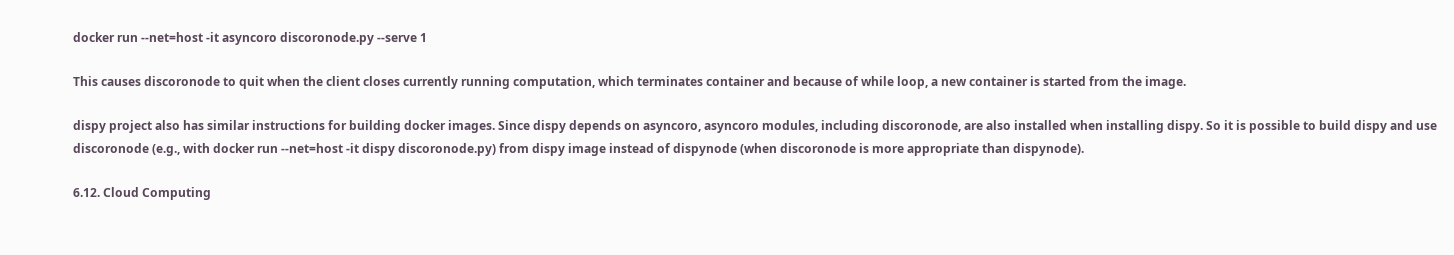docker run --net=host -it asyncoro discoronode.py --serve 1

This causes discoronode to quit when the client closes currently running computation, which terminates container and because of while loop, a new container is started from the image.

dispy project also has similar instructions for building docker images. Since dispy depends on asyncoro, asyncoro modules, including discoronode, are also installed when installing dispy. So it is possible to build dispy and use discoronode (e.g., with docker run --net=host -it dispy discoronode.py) from dispy image instead of dispynode (when discoronode is more appropriate than dispynode).

6.12. Cloud Computing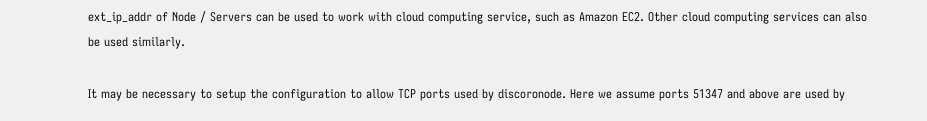ext_ip_addr of Node / Servers can be used to work with cloud computing service, such as Amazon EC2. Other cloud computing services can also be used similarly.

It may be necessary to setup the configuration to allow TCP ports used by discoronode. Here we assume ports 51347 and above are used by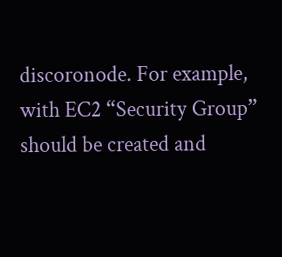discoronode. For example, with EC2 “Security Group” should be created and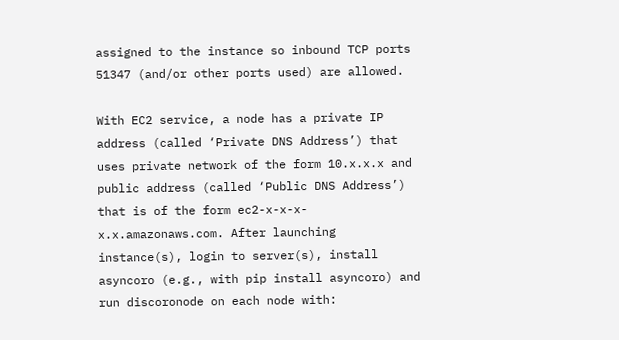assigned to the instance so inbound TCP ports 51347 (and/or other ports used) are allowed.

With EC2 service, a node has a private IP address (called ‘Private DNS Address’) that uses private network of the form 10.x.x.x and public address (called ‘Public DNS Address’) that is of the form ec2-x-x-x-x.x.amazonaws.com. After launching instance(s), login to server(s), install asyncoro (e.g., with pip install asyncoro) and run discoronode on each node with: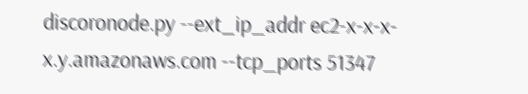discoronode.py --ext_ip_addr ec2-x-x-x-x.y.amazonaws.com --tcp_ports 51347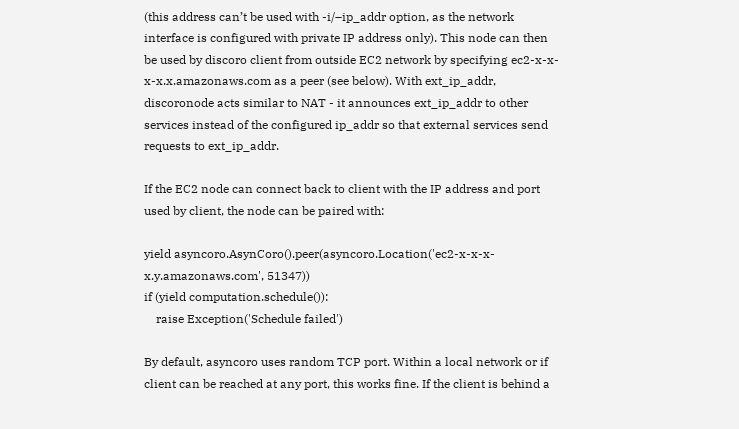(this address can’t be used with -i/–ip_addr option, as the network interface is configured with private IP address only). This node can then be used by discoro client from outside EC2 network by specifying ec2-x-x-x-x.x.amazonaws.com as a peer (see below). With ext_ip_addr, discoronode acts similar to NAT - it announces ext_ip_addr to other services instead of the configured ip_addr so that external services send requests to ext_ip_addr.

If the EC2 node can connect back to client with the IP address and port used by client, the node can be paired with:

yield asyncoro.AsynCoro().peer(asyncoro.Location('ec2-x-x-x-x.y.amazonaws.com', 51347))
if (yield computation.schedule()):
    raise Exception('Schedule failed')

By default, asyncoro uses random TCP port. Within a local network or if client can be reached at any port, this works fine. If the client is behind a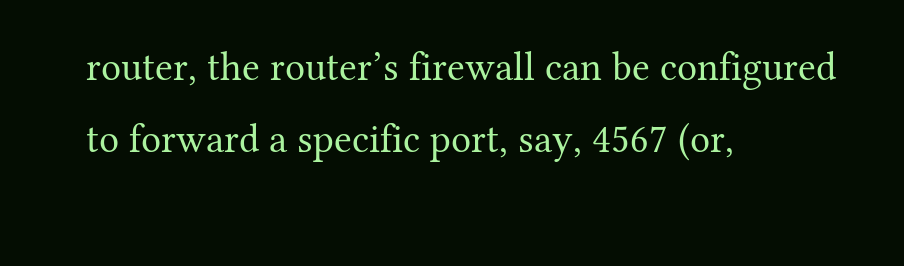router, the router’s firewall can be configured to forward a specific port, say, 4567 (or,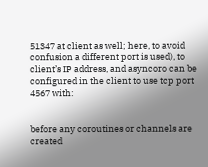51347 at client as well; here, to avoid confusion a different port is used), to client’s IP address, and asyncoro can be configured in the client to use tcp port 4567 with:


before any coroutines or channels are created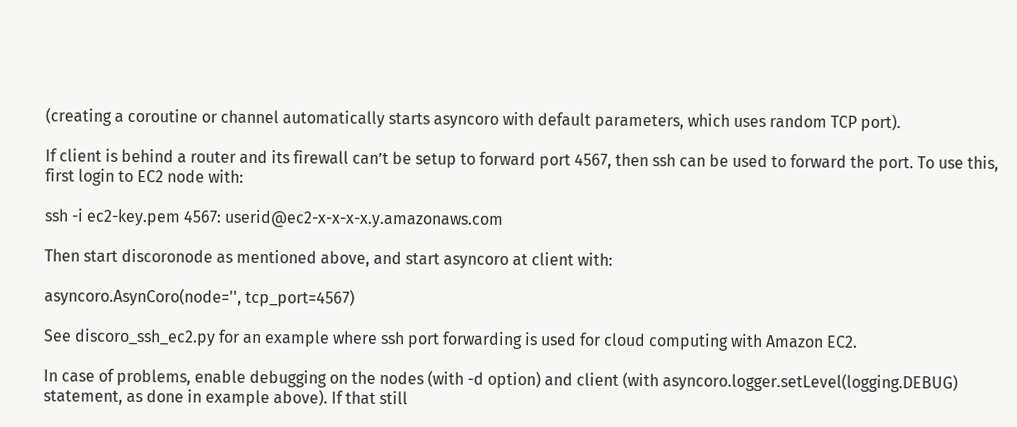(creating a coroutine or channel automatically starts asyncoro with default parameters, which uses random TCP port).

If client is behind a router and its firewall can’t be setup to forward port 4567, then ssh can be used to forward the port. To use this, first login to EC2 node with:

ssh -i ec2-key.pem 4567: userid@ec2-x-x-x-x.y.amazonaws.com

Then start discoronode as mentioned above, and start asyncoro at client with:

asyncoro.AsynCoro(node='', tcp_port=4567)

See discoro_ssh_ec2.py for an example where ssh port forwarding is used for cloud computing with Amazon EC2.

In case of problems, enable debugging on the nodes (with -d option) and client (with asyncoro.logger.setLevel(logging.DEBUG) statement, as done in example above). If that still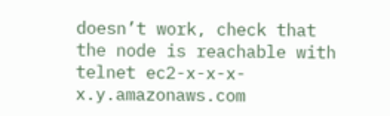doesn’t work, check that the node is reachable with telnet ec2-x-x-x-x.y.amazonaws.com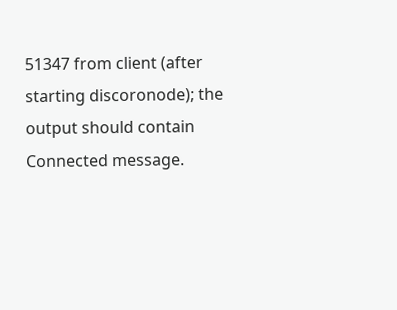51347 from client (after starting discoronode); the output should contain Connected message.